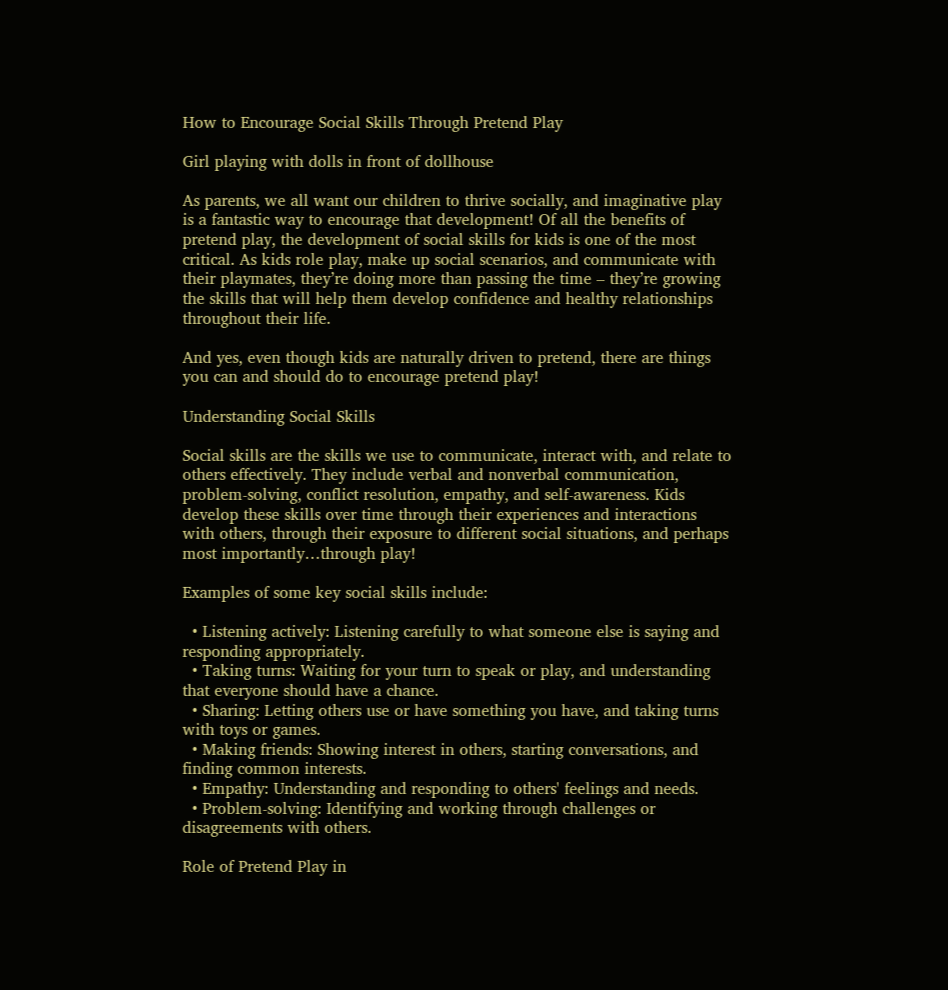How to Encourage Social Skills Through Pretend Play

Girl playing with dolls in front of dollhouse

As parents, we all want our children to thrive socially, and imaginative play is a fantastic way to encourage that development! Of all the benefits of pretend play, the development of social skills for kids is one of the most critical. As kids role play, make up social scenarios, and communicate with their playmates, they’re doing more than passing the time – they’re growing the skills that will help them develop confidence and healthy relationships throughout their life.

And yes, even though kids are naturally driven to pretend, there are things you can and should do to encourage pretend play!

Understanding Social Skills

Social skills are the skills we use to communicate, interact with, and relate to others effectively. They include verbal and nonverbal communication, problem-solving, conflict resolution, empathy, and self-awareness. Kids develop these skills over time through their experiences and interactions with others, through their exposure to different social situations, and perhaps most importantly…through play!

Examples of some key social skills include:

  • Listening actively: Listening carefully to what someone else is saying and responding appropriately.
  • Taking turns: Waiting for your turn to speak or play, and understanding that everyone should have a chance.
  • Sharing: Letting others use or have something you have, and taking turns with toys or games.
  • Making friends: Showing interest in others, starting conversations, and finding common interests.
  • Empathy: Understanding and responding to others' feelings and needs.
  • Problem-solving: Identifying and working through challenges or disagreements with others.

Role of Pretend Play in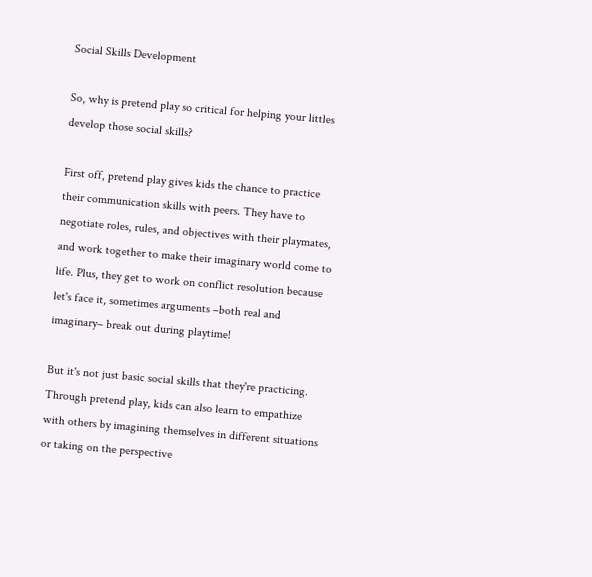Social Skills Development

So, why is pretend play so critical for helping your littles develop those social skills?

First off, pretend play gives kids the chance to practice their communication skills with peers. They have to negotiate roles, rules, and objectives with their playmates, and work together to make their imaginary world come to life. Plus, they get to work on conflict resolution because let's face it, sometimes arguments –both real and imaginary– break out during playtime!

But it's not just basic social skills that they're practicing. Through pretend play, kids can also learn to empathize with others by imagining themselves in different situations or taking on the perspective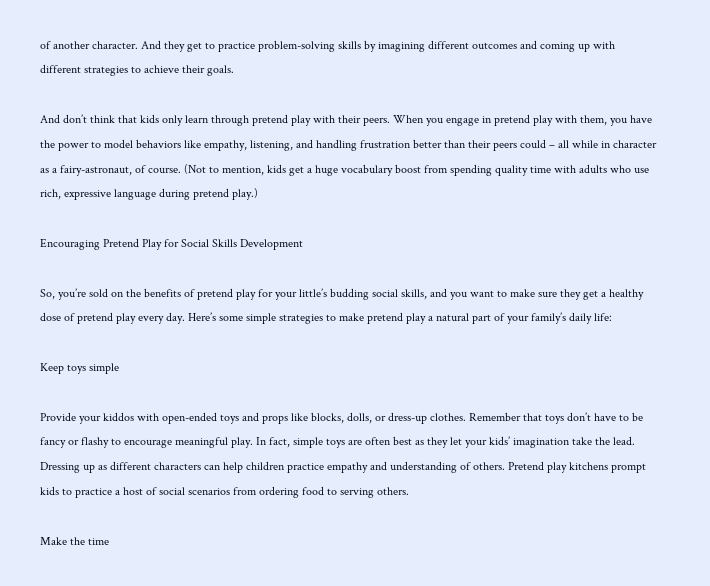of another character. And they get to practice problem-solving skills by imagining different outcomes and coming up with different strategies to achieve their goals.

And don’t think that kids only learn through pretend play with their peers. When you engage in pretend play with them, you have the power to model behaviors like empathy, listening, and handling frustration better than their peers could – all while in character as a fairy-astronaut, of course. (Not to mention, kids get a huge vocabulary boost from spending quality time with adults who use rich, expressive language during pretend play.)

Encouraging Pretend Play for Social Skills Development

So, you’re sold on the benefits of pretend play for your little’s budding social skills, and you want to make sure they get a healthy dose of pretend play every day. Here’s some simple strategies to make pretend play a natural part of your family’s daily life:

Keep toys simple

Provide your kiddos with open-ended toys and props like blocks, dolls, or dress-up clothes. Remember that toys don’t have to be fancy or flashy to encourage meaningful play. In fact, simple toys are often best as they let your kids’ imagination take the lead. Dressing up as different characters can help children practice empathy and understanding of others. Pretend play kitchens prompt kids to practice a host of social scenarios from ordering food to serving others.

Make the time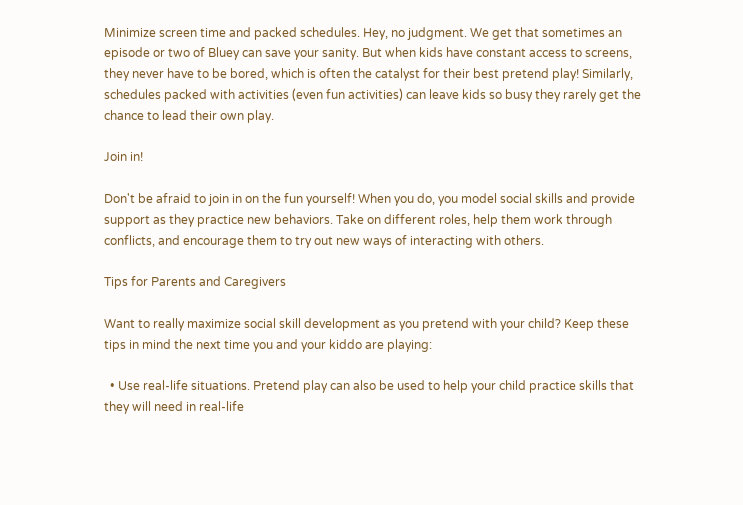Minimize screen time and packed schedules. Hey, no judgment. We get that sometimes an episode or two of Bluey can save your sanity. But when kids have constant access to screens, they never have to be bored, which is often the catalyst for their best pretend play! Similarly, schedules packed with activities (even fun activities) can leave kids so busy they rarely get the chance to lead their own play.

Join in!

Don't be afraid to join in on the fun yourself! When you do, you model social skills and provide support as they practice new behaviors. Take on different roles, help them work through conflicts, and encourage them to try out new ways of interacting with others.

Tips for Parents and Caregivers

Want to really maximize social skill development as you pretend with your child? Keep these tips in mind the next time you and your kiddo are playing:

  • Use real-life situations. Pretend play can also be used to help your child practice skills that they will need in real-life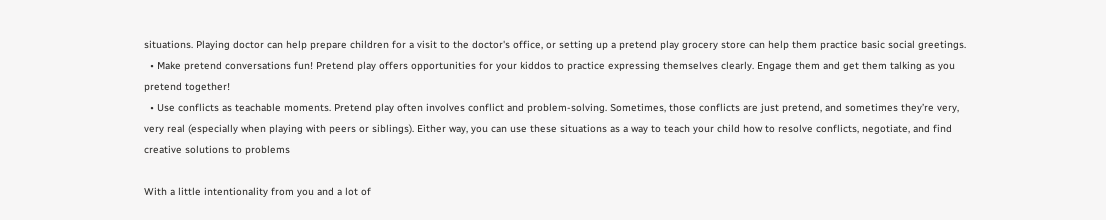situations. Playing doctor can help prepare children for a visit to the doctor's office, or setting up a pretend play grocery store can help them practice basic social greetings.
  • Make pretend conversations fun! Pretend play offers opportunities for your kiddos to practice expressing themselves clearly. Engage them and get them talking as you pretend together!
  • Use conflicts as teachable moments. Pretend play often involves conflict and problem-solving. Sometimes, those conflicts are just pretend, and sometimes they’re very, very real (especially when playing with peers or siblings). Either way, you can use these situations as a way to teach your child how to resolve conflicts, negotiate, and find creative solutions to problems

With a little intentionality from you and a lot of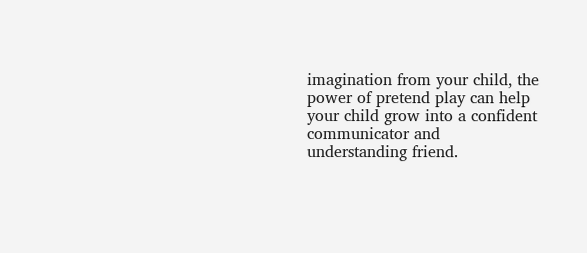imagination from your child, the power of pretend play can help your child grow into a confident communicator and understanding friend.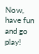Now, have fun and go play!